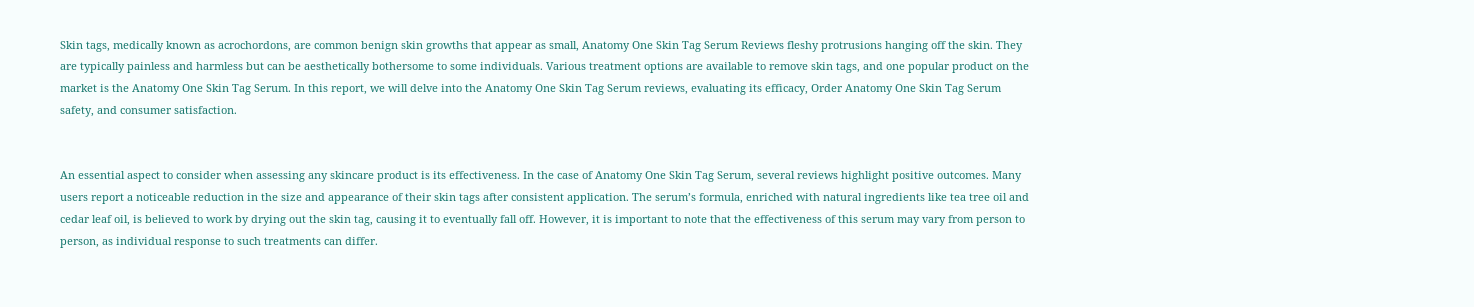Skin tags, medically known as acrochordons, are common benign skin growths that appear as small, Anatomy One Skin Tag Serum Reviews fleshy protrusions hanging off the skin. They are typically painless and harmless but can be aesthetically bothersome to some individuals. Various treatment options are available to remove skin tags, and one popular product on the market is the Anatomy One Skin Tag Serum. In this report, we will delve into the Anatomy One Skin Tag Serum reviews, evaluating its efficacy, Order Anatomy One Skin Tag Serum safety, and consumer satisfaction.


An essential aspect to consider when assessing any skincare product is its effectiveness. In the case of Anatomy One Skin Tag Serum, several reviews highlight positive outcomes. Many users report a noticeable reduction in the size and appearance of their skin tags after consistent application. The serum’s formula, enriched with natural ingredients like tea tree oil and cedar leaf oil, is believed to work by drying out the skin tag, causing it to eventually fall off. However, it is important to note that the effectiveness of this serum may vary from person to person, as individual response to such treatments can differ.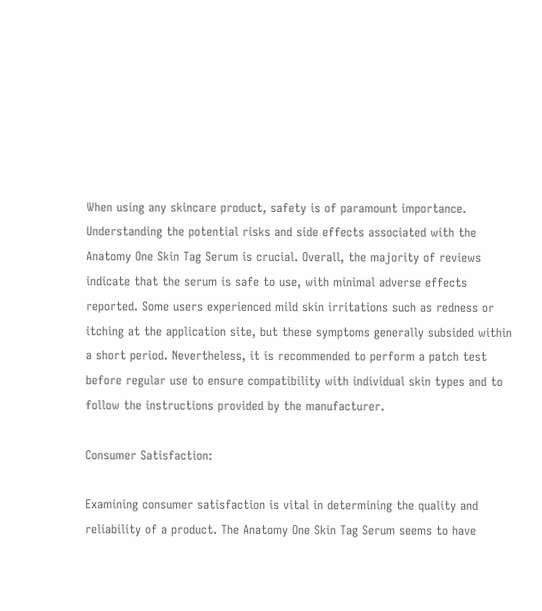When using any skincare product, safety is of paramount importance. Understanding the potential risks and side effects associated with the Anatomy One Skin Tag Serum is crucial. Overall, the majority of reviews indicate that the serum is safe to use, with minimal adverse effects reported. Some users experienced mild skin irritations such as redness or itching at the application site, but these symptoms generally subsided within a short period. Nevertheless, it is recommended to perform a patch test before regular use to ensure compatibility with individual skin types and to follow the instructions provided by the manufacturer.

Consumer Satisfaction:

Examining consumer satisfaction is vital in determining the quality and reliability of a product. The Anatomy One Skin Tag Serum seems to have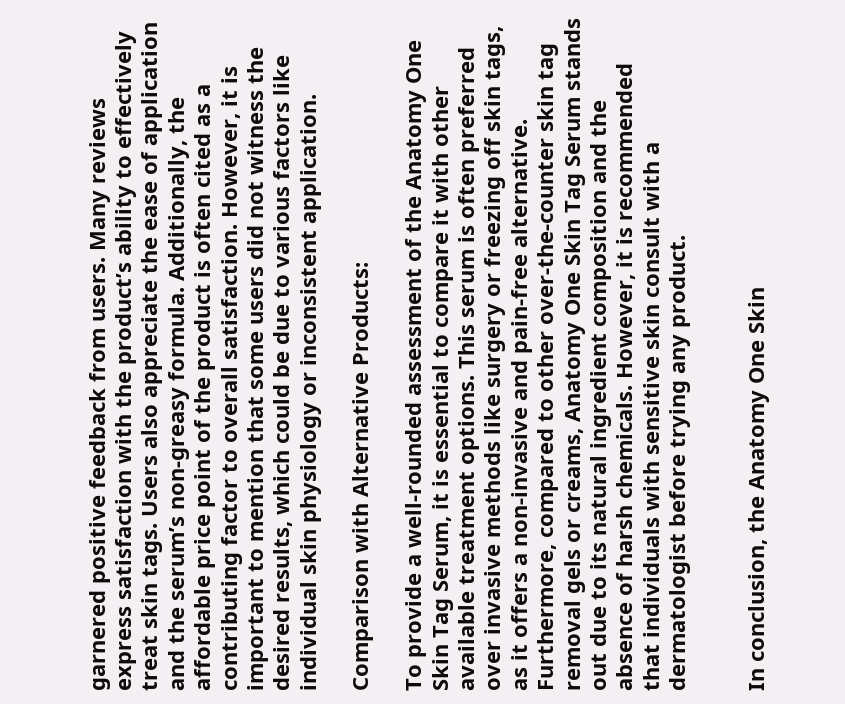garnered positive feedback from users. Many reviews express satisfaction with the product’s ability to effectively treat skin tags. Users also appreciate the ease of application and the serum’s non-greasy formula. Additionally, the affordable price point of the product is often cited as a contributing factor to overall satisfaction. However, it is important to mention that some users did not witness the desired results, which could be due to various factors like individual skin physiology or inconsistent application.

Comparison with Alternative Products:

To provide a well-rounded assessment of the Anatomy One Skin Tag Serum, it is essential to compare it with other available treatment options. This serum is often preferred over invasive methods like surgery or freezing off skin tags, as it offers a non-invasive and pain-free alternative. Furthermore, compared to other over-the-counter skin tag removal gels or creams, Anatomy One Skin Tag Serum stands out due to its natural ingredient composition and the absence of harsh chemicals. However, it is recommended that individuals with sensitive skin consult with a dermatologist before trying any product.


In conclusion, the Anatomy One Skin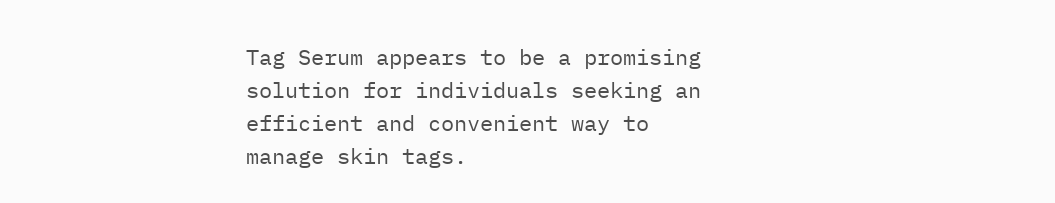Tag Serum appears to be a promising solution for individuals seeking an efficient and convenient way to manage skin tags.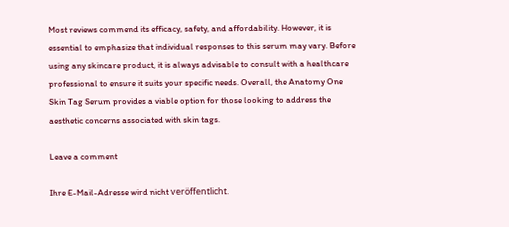Most reviews commend its efficacy, safety, and affordability. However, it is essential to emphasize that individual responses to this serum may vary. Before using any skincare product, it is always advisable to consult with a healthcare professional to ensure it suits your specific needs. Overall, the Anatomy One Skin Tag Serum provides a viable option for those looking to address the aesthetic concerns associated with skin tags.

Leave a comment

Ihre E-Mail-Adresse wird nicht veröffentlicht.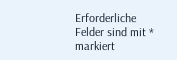Erforderliche Felder sind mit * markiert